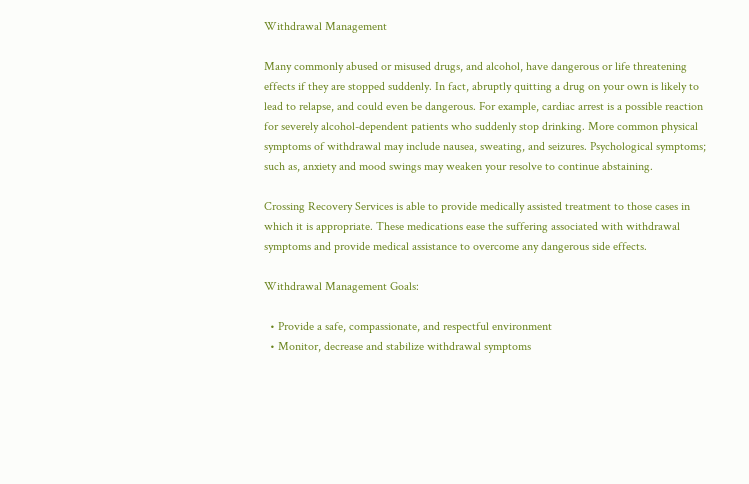Withdrawal Management

Many commonly abused or misused drugs, and alcohol, have dangerous or life threatening effects if they are stopped suddenly. In fact, abruptly quitting a drug on your own is likely to lead to relapse, and could even be dangerous. For example, cardiac arrest is a possible reaction for severely alcohol-dependent patients who suddenly stop drinking. More common physical symptoms of withdrawal may include nausea, sweating, and seizures. Psychological symptoms; such as, anxiety and mood swings may weaken your resolve to continue abstaining.

Crossing Recovery Services is able to provide medically assisted treatment to those cases in which it is appropriate. These medications ease the suffering associated with withdrawal symptoms and provide medical assistance to overcome any dangerous side effects.

Withdrawal Management Goals:

  • Provide a safe, compassionate, and respectful environment
  • Monitor, decrease and stabilize withdrawal symptoms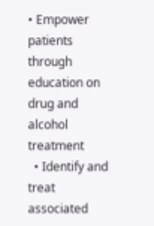• Empower patients through education on drug and alcohol treatment
  • Identify and treat associated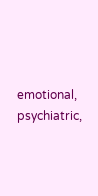emotional, psychiatric,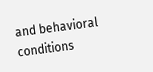and behavioral conditions